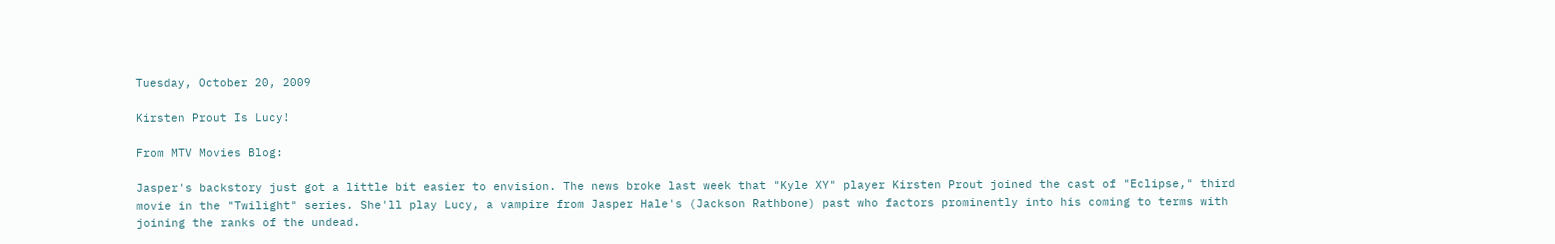Tuesday, October 20, 2009

Kirsten Prout Is Lucy!

From MTV Movies Blog:

Jasper's backstory just got a little bit easier to envision. The news broke last week that "Kyle XY" player Kirsten Prout joined the cast of "Eclipse," third movie in the "Twilight" series. She'll play Lucy, a vampire from Jasper Hale's (Jackson Rathbone) past who factors prominently into his coming to terms with joining the ranks of the undead.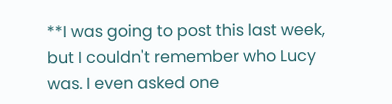**I was going to post this last week, but I couldn't remember who Lucy was. I even asked one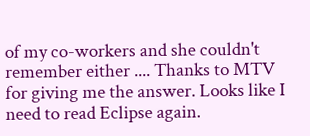of my co-workers and she couldn't remember either .... Thanks to MTV for giving me the answer. Looks like I need to read Eclipse again.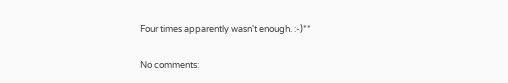Four times apparently wasn't enough. :-)**

No comments: